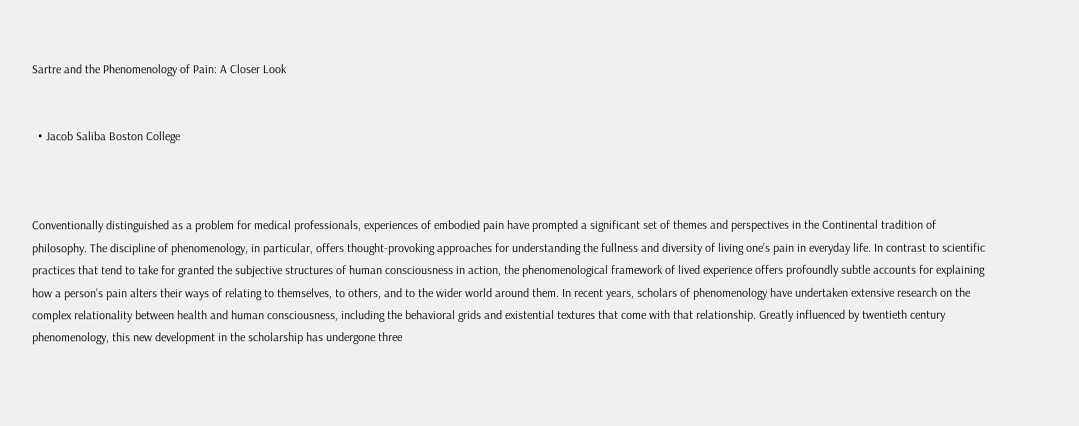Sartre and the Phenomenology of Pain: A Closer Look


  • Jacob Saliba Boston College



Conventionally distinguished as a problem for medical professionals, experiences of embodied pain have prompted a significant set of themes and perspectives in the Continental tradition of philosophy. The discipline of phenomenology, in particular, offers thought-provoking approaches for understanding the fullness and diversity of living one’s pain in everyday life. In contrast to scientific practices that tend to take for granted the subjective structures of human consciousness in action, the phenomenological framework of lived experience offers profoundly subtle accounts for explaining how a person’s pain alters their ways of relating to themselves, to others, and to the wider world around them. In recent years, scholars of phenomenology have undertaken extensive research on the complex relationality between health and human consciousness, including the behavioral grids and existential textures that come with that relationship. Greatly influenced by twentieth century phenomenology, this new development in the scholarship has undergone three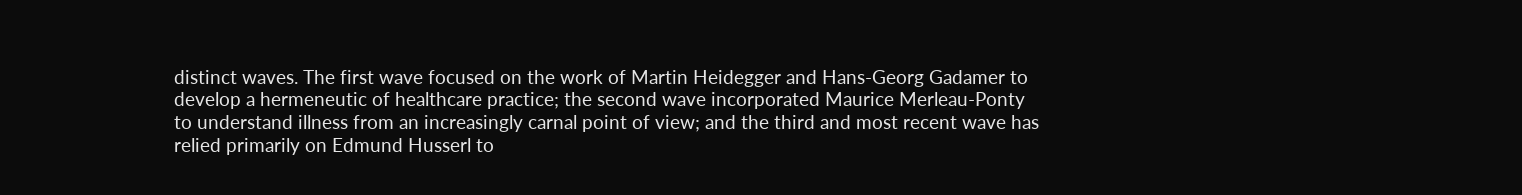distinct waves. The first wave focused on the work of Martin Heidegger and Hans-Georg Gadamer to develop a hermeneutic of healthcare practice; the second wave incorporated Maurice Merleau-Ponty to understand illness from an increasingly carnal point of view; and the third and most recent wave has relied primarily on Edmund Husserl to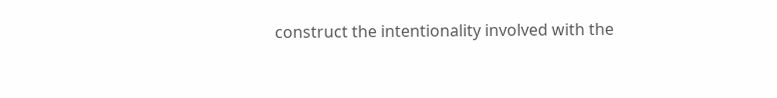construct the intentionality involved with the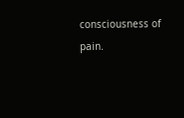consciousness of pain.